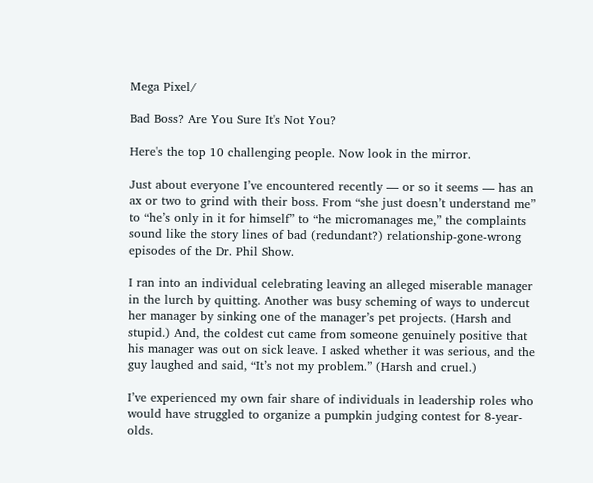Mega Pixel/

Bad Boss? Are You Sure It's Not You?

Here's the top 10 challenging people. Now look in the mirror.

Just about everyone I’ve encountered recently — or so it seems — has an ax or two to grind with their boss. From “she just doesn’t understand me” to “he’s only in it for himself” to “he micromanages me,” the complaints sound like the story lines of bad (redundant?) relationship-gone-wrong episodes of the Dr. Phil Show.

I ran into an individual celebrating leaving an alleged miserable manager in the lurch by quitting. Another was busy scheming of ways to undercut her manager by sinking one of the manager’s pet projects. (Harsh and stupid.) And, the coldest cut came from someone genuinely positive that his manager was out on sick leave. I asked whether it was serious, and the guy laughed and said, “It’s not my problem.” (Harsh and cruel.)

I’ve experienced my own fair share of individuals in leadership roles who would have struggled to organize a pumpkin judging contest for 8-year-olds.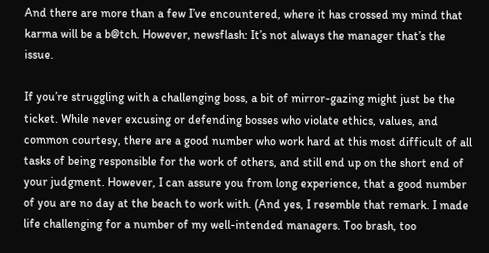And there are more than a few I’ve encountered, where it has crossed my mind that karma will be a b@tch. However, newsflash: It’s not always the manager that’s the issue.

If you’re struggling with a challenging boss, a bit of mirror-gazing might just be the ticket. While never excusing or defending bosses who violate ethics, values, and common courtesy, there are a good number who work hard at this most difficult of all tasks of being responsible for the work of others, and still end up on the short end of your judgment. However, I can assure you from long experience, that a good number of you are no day at the beach to work with. (And yes, I resemble that remark. I made life challenging for a number of my well-intended managers. Too brash, too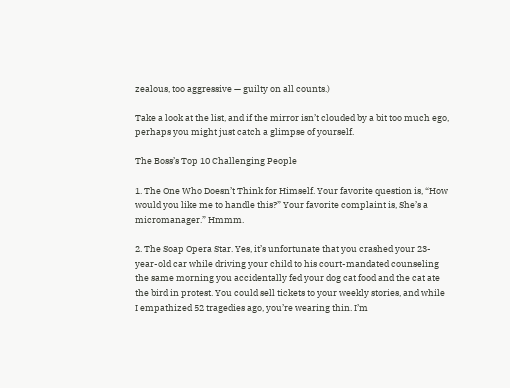zealous, too aggressive — guilty on all counts.)

Take a look at the list, and if the mirror isn’t clouded by a bit too much ego, perhaps you might just catch a glimpse of yourself.

The Boss’s Top 10 Challenging People

1. The One Who Doesn’t Think for Himself. Your favorite question is, “How would you like me to handle this?” Your favorite complaint is, She’s a micromanager.” Hmmm.

2. The Soap Opera Star. Yes, it’s unfortunate that you crashed your 23-year-old car while driving your child to his court-mandated counseling the same morning you accidentally fed your dog cat food and the cat ate the bird in protest. You could sell tickets to your weekly stories, and while I empathized 52 tragedies ago, you’re wearing thin. I’m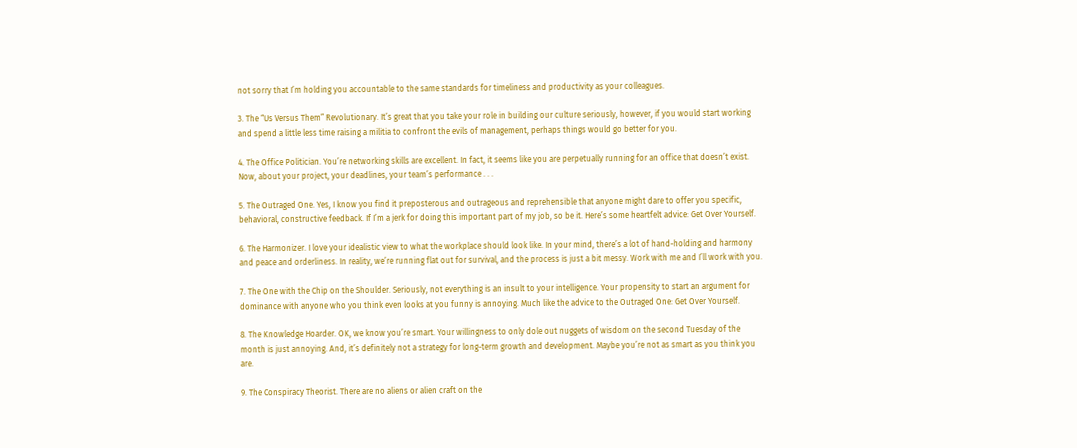not sorry that I’m holding you accountable to the same standards for timeliness and productivity as your colleagues.

3. The “Us Versus Them” Revolutionary. It’s great that you take your role in building our culture seriously, however, if you would start working and spend a little less time raising a militia to confront the evils of management, perhaps things would go better for you.

4. The Office Politician. You’re networking skills are excellent. In fact, it seems like you are perpetually running for an office that doesn’t exist. Now, about your project, your deadlines, your team’s performance . . .

5. The Outraged One. Yes, I know you find it preposterous and outrageous and reprehensible that anyone might dare to offer you specific, behavioral, constructive feedback. If I’m a jerk for doing this important part of my job, so be it. Here’s some heartfelt advice: Get Over Yourself.

6. The Harmonizer. I love your idealistic view to what the workplace should look like. In your mind, there’s a lot of hand-holding and harmony and peace and orderliness. In reality, we’re running flat out for survival, and the process is just a bit messy. Work with me and I’ll work with you.

7. The One with the Chip on the Shoulder. Seriously, not everything is an insult to your intelligence. Your propensity to start an argument for dominance with anyone who you think even looks at you funny is annoying. Much like the advice to the Outraged One: Get Over Yourself.

8. The Knowledge Hoarder. OK, we know you’re smart. Your willingness to only dole out nuggets of wisdom on the second Tuesday of the month is just annoying. And, it’s definitely not a strategy for long-term growth and development. Maybe you’re not as smart as you think you are.

9. The Conspiracy Theorist. There are no aliens or alien craft on the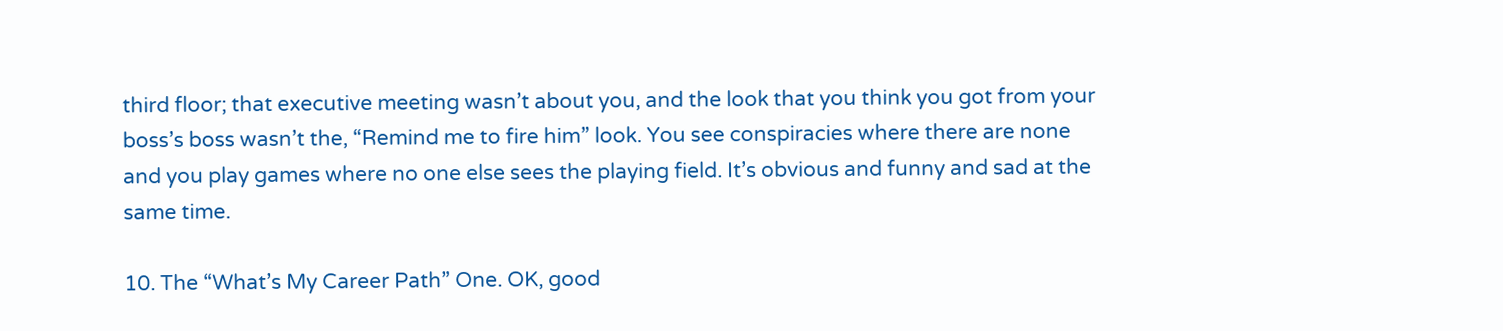third floor; that executive meeting wasn’t about you, and the look that you think you got from your boss’s boss wasn’t the, “Remind me to fire him” look. You see conspiracies where there are none and you play games where no one else sees the playing field. It’s obvious and funny and sad at the same time.

10. The “What’s My Career Path” One. OK, good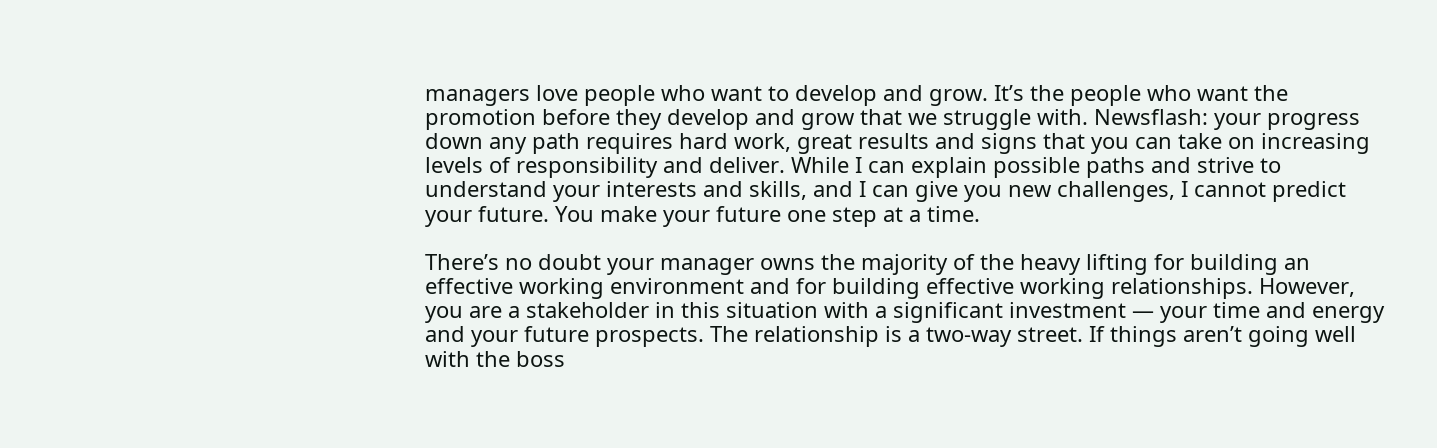managers love people who want to develop and grow. It’s the people who want the promotion before they develop and grow that we struggle with. Newsflash: your progress down any path requires hard work, great results and signs that you can take on increasing levels of responsibility and deliver. While I can explain possible paths and strive to understand your interests and skills, and I can give you new challenges, I cannot predict your future. You make your future one step at a time.

There’s no doubt your manager owns the majority of the heavy lifting for building an effective working environment and for building effective working relationships. However, you are a stakeholder in this situation with a significant investment — your time and energy and your future prospects. The relationship is a two-way street. If things aren’t going well with the boss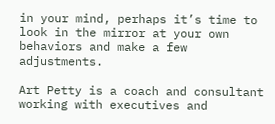in your mind, perhaps it’s time to look in the mirror at your own behaviors and make a few adjustments.

Art Petty is a coach and consultant working with executives and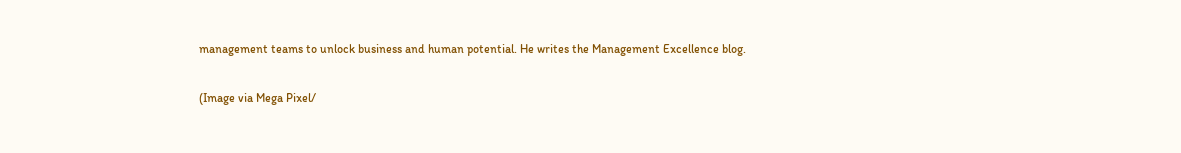management teams to unlock business and human potential. He writes the Management Excellence blog.

(Image via Mega Pixel/